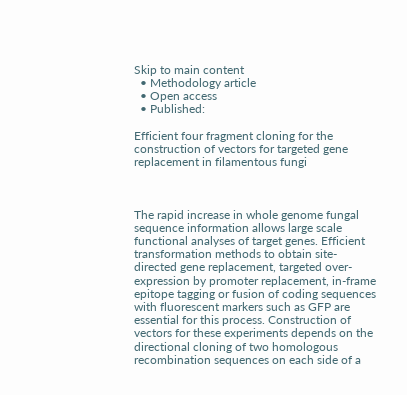Skip to main content
  • Methodology article
  • Open access
  • Published:

Efficient four fragment cloning for the construction of vectors for targeted gene replacement in filamentous fungi



The rapid increase in whole genome fungal sequence information allows large scale functional analyses of target genes. Efficient transformation methods to obtain site-directed gene replacement, targeted over-expression by promoter replacement, in-frame epitope tagging or fusion of coding sequences with fluorescent markers such as GFP are essential for this process. Construction of vectors for these experiments depends on the directional cloning of two homologous recombination sequences on each side of a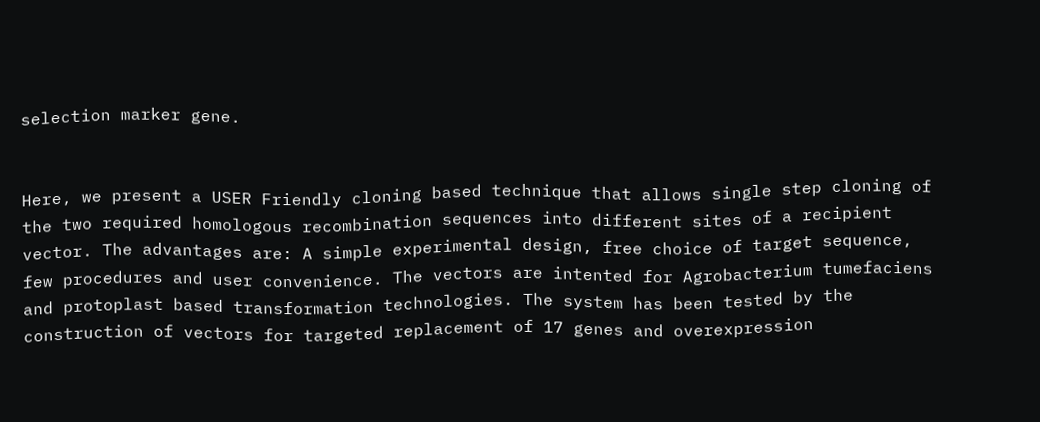selection marker gene.


Here, we present a USER Friendly cloning based technique that allows single step cloning of the two required homologous recombination sequences into different sites of a recipient vector. The advantages are: A simple experimental design, free choice of target sequence, few procedures and user convenience. The vectors are intented for Agrobacterium tumefaciens and protoplast based transformation technologies. The system has been tested by the construction of vectors for targeted replacement of 17 genes and overexpression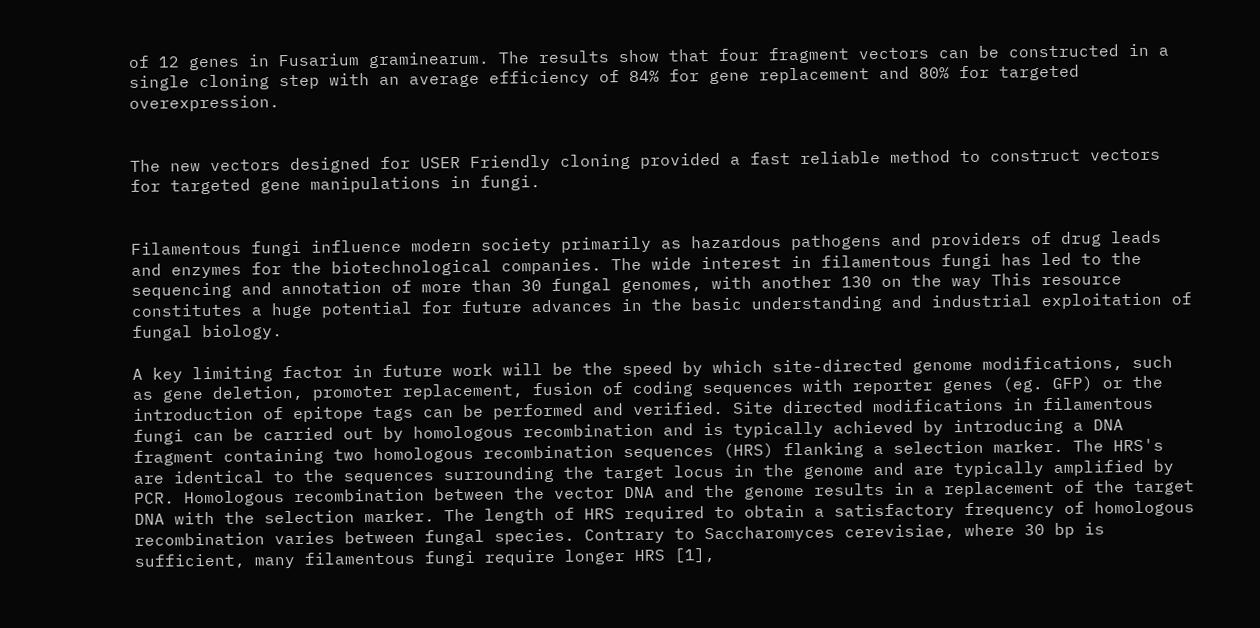of 12 genes in Fusarium graminearum. The results show that four fragment vectors can be constructed in a single cloning step with an average efficiency of 84% for gene replacement and 80% for targeted overexpression.


The new vectors designed for USER Friendly cloning provided a fast reliable method to construct vectors for targeted gene manipulations in fungi.


Filamentous fungi influence modern society primarily as hazardous pathogens and providers of drug leads and enzymes for the biotechnological companies. The wide interest in filamentous fungi has led to the sequencing and annotation of more than 30 fungal genomes, with another 130 on the way This resource constitutes a huge potential for future advances in the basic understanding and industrial exploitation of fungal biology.

A key limiting factor in future work will be the speed by which site-directed genome modifications, such as gene deletion, promoter replacement, fusion of coding sequences with reporter genes (eg. GFP) or the introduction of epitope tags can be performed and verified. Site directed modifications in filamentous fungi can be carried out by homologous recombination and is typically achieved by introducing a DNA fragment containing two homologous recombination sequences (HRS) flanking a selection marker. The HRS's are identical to the sequences surrounding the target locus in the genome and are typically amplified by PCR. Homologous recombination between the vector DNA and the genome results in a replacement of the target DNA with the selection marker. The length of HRS required to obtain a satisfactory frequency of homologous recombination varies between fungal species. Contrary to Saccharomyces cerevisiae, where 30 bp is sufficient, many filamentous fungi require longer HRS [1],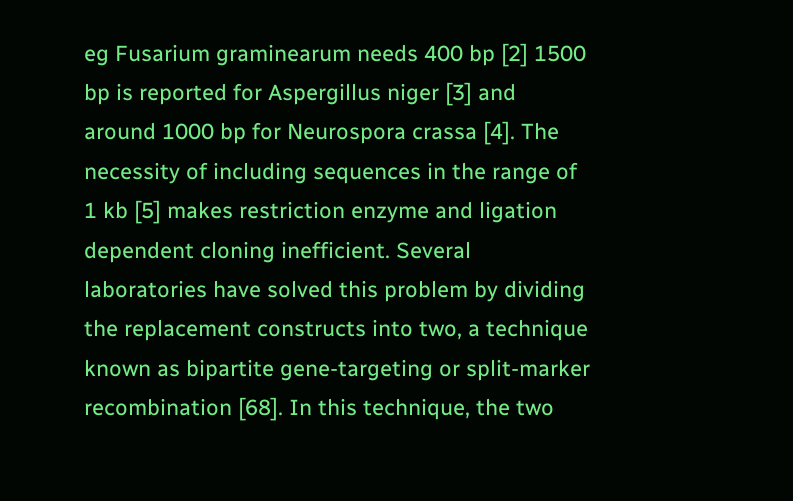eg Fusarium graminearum needs 400 bp [2] 1500 bp is reported for Aspergillus niger [3] and around 1000 bp for Neurospora crassa [4]. The necessity of including sequences in the range of 1 kb [5] makes restriction enzyme and ligation dependent cloning inefficient. Several laboratories have solved this problem by dividing the replacement constructs into two, a technique known as bipartite gene-targeting or split-marker recombination [68]. In this technique, the two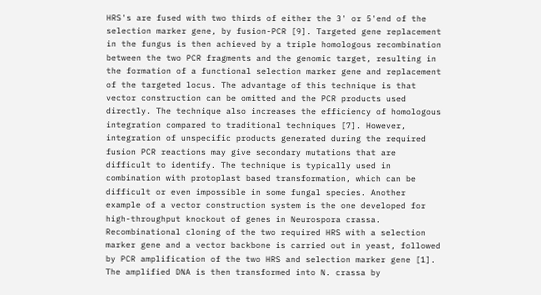HRS's are fused with two thirds of either the 3' or 5'end of the selection marker gene, by fusion-PCR [9]. Targeted gene replacement in the fungus is then achieved by a triple homologous recombination between the two PCR fragments and the genomic target, resulting in the formation of a functional selection marker gene and replacement of the targeted locus. The advantage of this technique is that vector construction can be omitted and the PCR products used directly. The technique also increases the efficiency of homologous integration compared to traditional techniques [7]. However, integration of unspecific products generated during the required fusion PCR reactions may give secondary mutations that are difficult to identify. The technique is typically used in combination with protoplast based transformation, which can be difficult or even impossible in some fungal species. Another example of a vector construction system is the one developed for high-throughput knockout of genes in Neurospora crassa. Recombinational cloning of the two required HRS with a selection marker gene and a vector backbone is carried out in yeast, followed by PCR amplification of the two HRS and selection marker gene [1]. The amplified DNA is then transformed into N. crassa by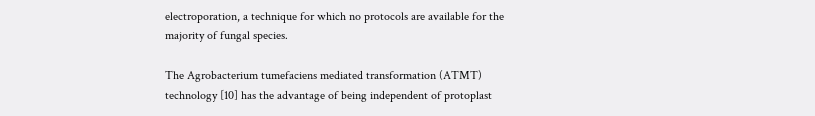electroporation, a technique for which no protocols are available for the majority of fungal species.

The Agrobacterium tumefaciens mediated transformation (ATMT) technology [10] has the advantage of being independent of protoplast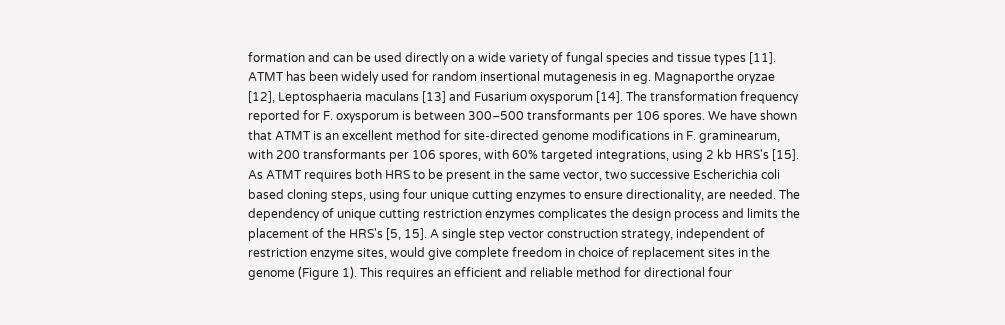formation and can be used directly on a wide variety of fungal species and tissue types [11]. ATMT has been widely used for random insertional mutagenesis in eg. Magnaporthe oryzae [12], Leptosphaeria maculans [13] and Fusarium oxysporum [14]. The transformation frequency reported for F. oxysporum is between 300–500 transformants per 106 spores. We have shown that ATMT is an excellent method for site-directed genome modifications in F. graminearum, with 200 transformants per 106 spores, with 60% targeted integrations, using 2 kb HRS's [15]. As ATMT requires both HRS to be present in the same vector, two successive Escherichia coli based cloning steps, using four unique cutting enzymes to ensure directionality, are needed. The dependency of unique cutting restriction enzymes complicates the design process and limits the placement of the HRS's [5, 15]. A single step vector construction strategy, independent of restriction enzyme sites, would give complete freedom in choice of replacement sites in the genome (Figure 1). This requires an efficient and reliable method for directional four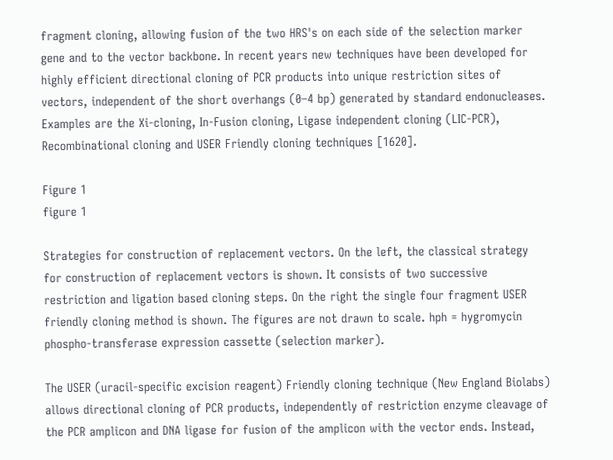fragment cloning, allowing fusion of the two HRS's on each side of the selection marker gene and to the vector backbone. In recent years new techniques have been developed for highly efficient directional cloning of PCR products into unique restriction sites of vectors, independent of the short overhangs (0–4 bp) generated by standard endonucleases. Examples are the Xi-cloning, In-Fusion cloning, Ligase independent cloning (LIC-PCR), Recombinational cloning and USER Friendly cloning techniques [1620].

Figure 1
figure 1

Strategies for construction of replacement vectors. On the left, the classical strategy for construction of replacement vectors is shown. It consists of two successive restriction and ligation based cloning steps. On the right the single four fragment USER friendly cloning method is shown. The figures are not drawn to scale. hph = hygromycin phospho-transferase expression cassette (selection marker).

The USER (uracil-specific excision reagent) Friendly cloning technique (New England Biolabs) allows directional cloning of PCR products, independently of restriction enzyme cleavage of the PCR amplicon and DNA ligase for fusion of the amplicon with the vector ends. Instead,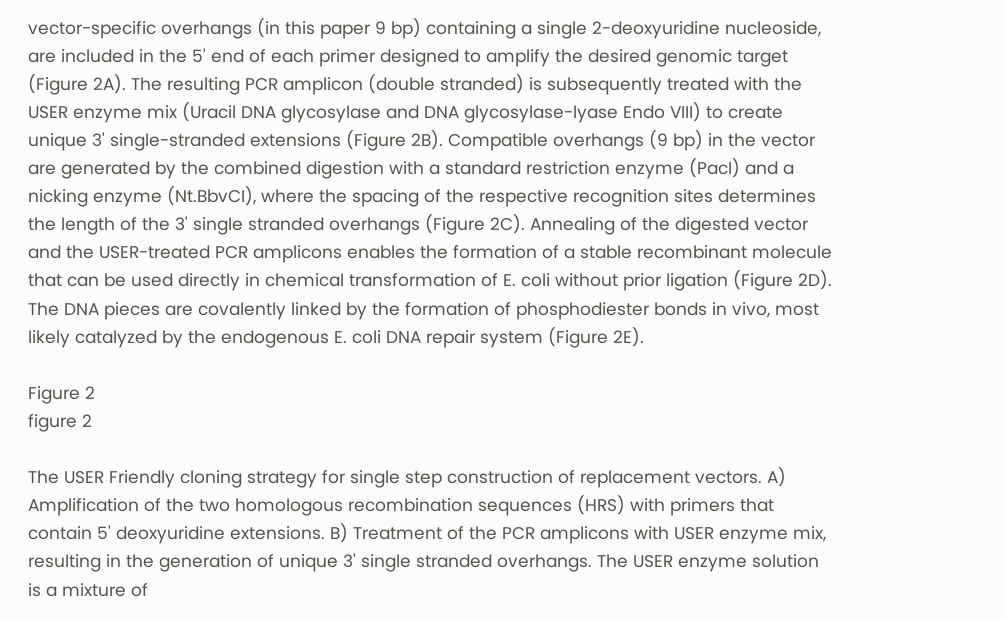vector-specific overhangs (in this paper 9 bp) containing a single 2-deoxyuridine nucleoside, are included in the 5' end of each primer designed to amplify the desired genomic target (Figure 2A). The resulting PCR amplicon (double stranded) is subsequently treated with the USER enzyme mix (Uracil DNA glycosylase and DNA glycosylase-lyase Endo VIII) to create unique 3' single-stranded extensions (Figure 2B). Compatible overhangs (9 bp) in the vector are generated by the combined digestion with a standard restriction enzyme (PacI) and a nicking enzyme (Nt.BbvCI), where the spacing of the respective recognition sites determines the length of the 3' single stranded overhangs (Figure 2C). Annealing of the digested vector and the USER-treated PCR amplicons enables the formation of a stable recombinant molecule that can be used directly in chemical transformation of E. coli without prior ligation (Figure 2D). The DNA pieces are covalently linked by the formation of phosphodiester bonds in vivo, most likely catalyzed by the endogenous E. coli DNA repair system (Figure 2E).

Figure 2
figure 2

The USER Friendly cloning strategy for single step construction of replacement vectors. A) Amplification of the two homologous recombination sequences (HRS) with primers that contain 5' deoxyuridine extensions. B) Treatment of the PCR amplicons with USER enzyme mix, resulting in the generation of unique 3' single stranded overhangs. The USER enzyme solution is a mixture of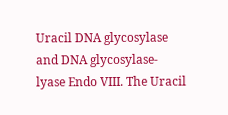Uracil DNA glycosylase and DNA glycosylase-lyase Endo VIII. The Uracil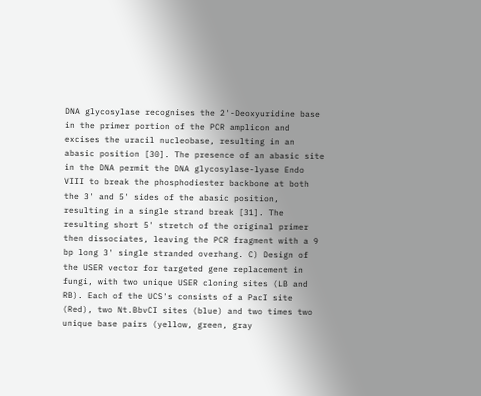DNA glycosylase recognises the 2'-Deoxyuridine base in the primer portion of the PCR amplicon and excises the uracil nucleobase, resulting in an abasic position [30]. The presence of an abasic site in the DNA permit the DNA glycosylase-lyase Endo VIII to break the phosphodiester backbone at both the 3' and 5' sides of the abasic position, resulting in a single strand break [31]. The resulting short 5' stretch of the original primer then dissociates, leaving the PCR fragment with a 9 bp long 3' single stranded overhang. C) Design of the USER vector for targeted gene replacement in fungi, with two unique USER cloning sites (LB and RB). Each of the UCS's consists of a PacI site (Red), two Nt.BbvCI sites (blue) and two times two unique base pairs (yellow, green, gray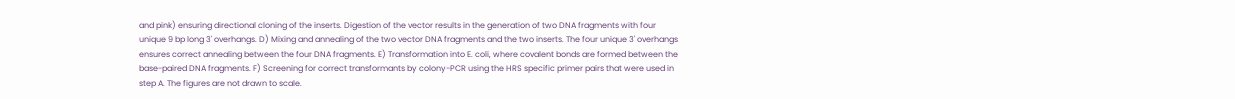and pink) ensuring directional cloning of the inserts. Digestion of the vector results in the generation of two DNA fragments with four unique 9 bp long 3' overhangs. D) Mixing and annealing of the two vector DNA fragments and the two inserts. The four unique 3' overhangs ensures correct annealing between the four DNA fragments. E) Transformation into E. coli, where covalent bonds are formed between the base-paired DNA fragments. F) Screening for correct transformants by colony-PCR using the HRS specific primer pairs that were used in step A. The figures are not drawn to scale.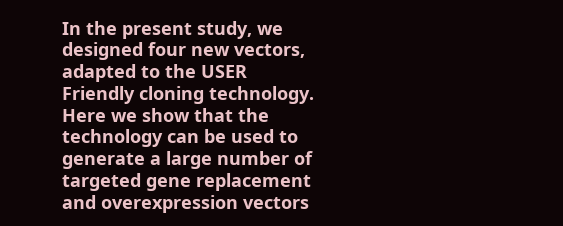In the present study, we designed four new vectors, adapted to the USER Friendly cloning technology. Here we show that the technology can be used to generate a large number of targeted gene replacement and overexpression vectors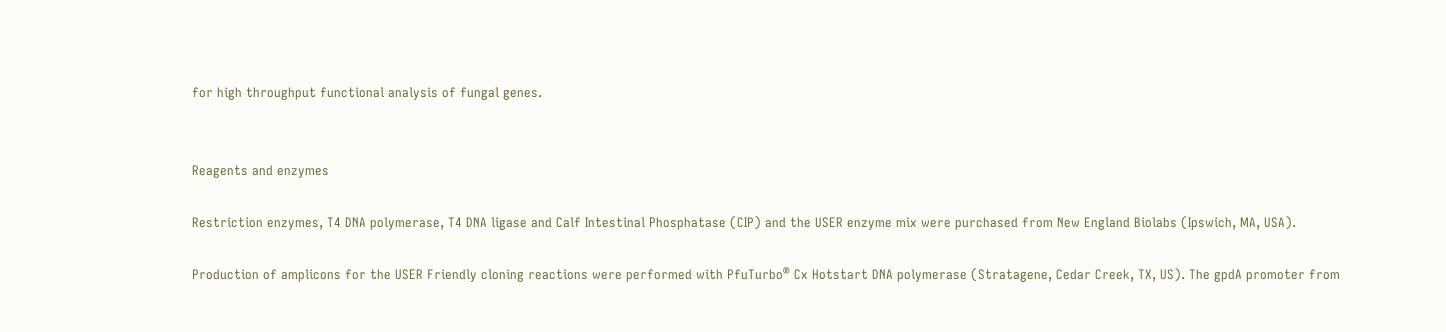for high throughput functional analysis of fungal genes.


Reagents and enzymes

Restriction enzymes, T4 DNA polymerase, T4 DNA ligase and Calf Intestinal Phosphatase (CIP) and the USER enzyme mix were purchased from New England Biolabs (Ipswich, MA, USA).

Production of amplicons for the USER Friendly cloning reactions were performed with PfuTurbo® Cx Hotstart DNA polymerase (Stratagene, Cedar Creek, TX, US). The gpdA promoter from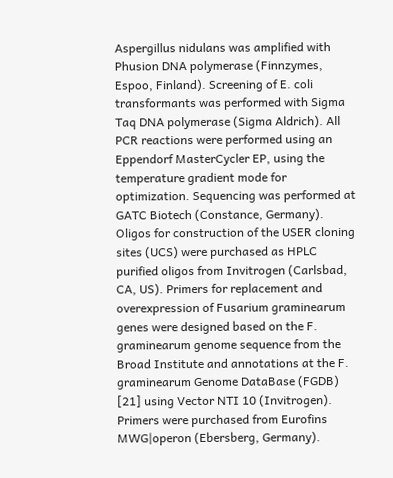Aspergillus nidulans was amplified with Phusion DNA polymerase (Finnzymes, Espoo, Finland). Screening of E. coli transformants was performed with Sigma Taq DNA polymerase (Sigma Aldrich). All PCR reactions were performed using an Eppendorf MasterCycler EP, using the temperature gradient mode for optimization. Sequencing was performed at GATC Biotech (Constance, Germany). Oligos for construction of the USER cloning sites (UCS) were purchased as HPLC purified oligos from Invitrogen (Carlsbad, CA, US). Primers for replacement and overexpression of Fusarium graminearum genes were designed based on the F. graminearum genome sequence from the Broad Institute and annotations at the F. graminearum Genome DataBase (FGDB) [21] using Vector NTI 10 (Invitrogen). Primers were purchased from Eurofins MWG|operon (Ebersberg, Germany).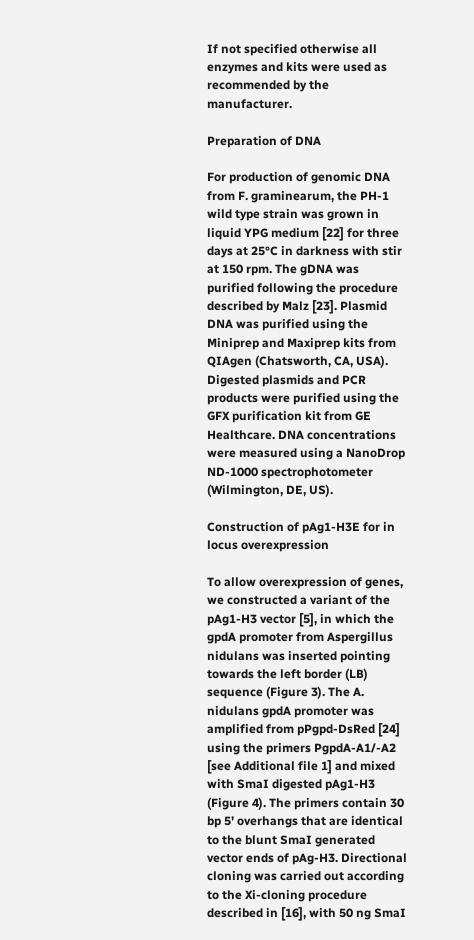If not specified otherwise all enzymes and kits were used as recommended by the manufacturer.

Preparation of DNA

For production of genomic DNA from F. graminearum, the PH-1 wild type strain was grown in liquid YPG medium [22] for three days at 25°C in darkness with stir at 150 rpm. The gDNA was purified following the procedure described by Malz [23]. Plasmid DNA was purified using the Miniprep and Maxiprep kits from QIAgen (Chatsworth, CA, USA). Digested plasmids and PCR products were purified using the GFX purification kit from GE Healthcare. DNA concentrations were measured using a NanoDrop ND-1000 spectrophotometer (Wilmington, DE, US).

Construction of pAg1-H3E for in locus overexpression

To allow overexpression of genes, we constructed a variant of the pAg1-H3 vector [5], in which the gpdA promoter from Aspergillus nidulans was inserted pointing towards the left border (LB) sequence (Figure 3). The A. nidulans gpdA promoter was amplified from pPgpd-DsRed [24] using the primers PgpdA-A1/-A2 [see Additional file 1] and mixed with SmaI digested pAg1-H3 (Figure 4). The primers contain 30 bp 5' overhangs that are identical to the blunt SmaI generated vector ends of pAg-H3. Directional cloning was carried out according to the Xi-cloning procedure described in [16], with 50 ng SmaI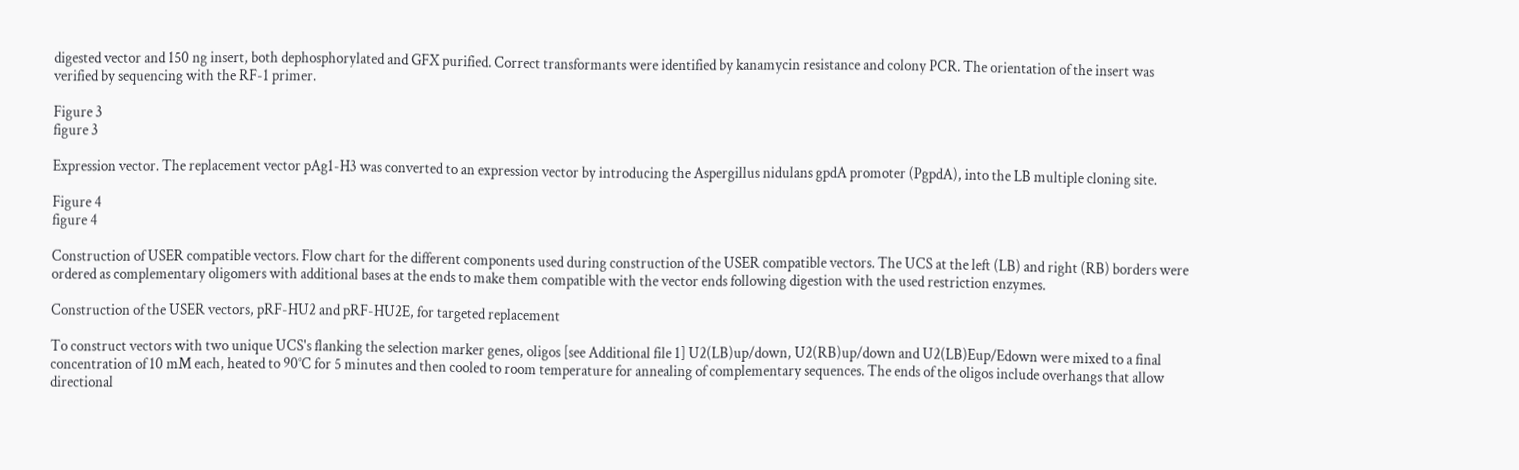digested vector and 150 ng insert, both dephosphorylated and GFX purified. Correct transformants were identified by kanamycin resistance and colony PCR. The orientation of the insert was verified by sequencing with the RF-1 primer.

Figure 3
figure 3

Expression vector. The replacement vector pAg1-H3 was converted to an expression vector by introducing the Aspergillus nidulans gpdA promoter (PgpdA), into the LB multiple cloning site.

Figure 4
figure 4

Construction of USER compatible vectors. Flow chart for the different components used during construction of the USER compatible vectors. The UCS at the left (LB) and right (RB) borders were ordered as complementary oligomers with additional bases at the ends to make them compatible with the vector ends following digestion with the used restriction enzymes.

Construction of the USER vectors, pRF-HU2 and pRF-HU2E, for targeted replacement

To construct vectors with two unique UCS's flanking the selection marker genes, oligos [see Additional file 1] U2(LB)up/down, U2(RB)up/down and U2(LB)Eup/Edown were mixed to a final concentration of 10 mM each, heated to 90°C for 5 minutes and then cooled to room temperature for annealing of complementary sequences. The ends of the oligos include overhangs that allow directional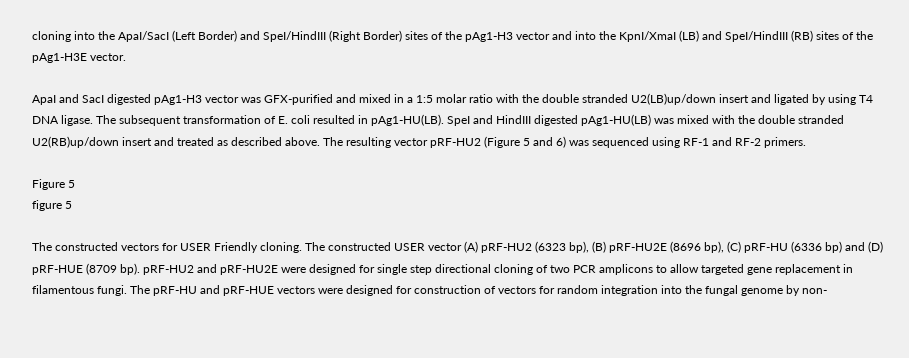cloning into the ApaI/SacI (Left Border) and SpeI/HindIII (Right Border) sites of the pAg1-H3 vector and into the KpnI/XmaI (LB) and SpeI/HindIII (RB) sites of the pAg1-H3E vector.

ApaI and SacI digested pAg1-H3 vector was GFX-purified and mixed in a 1:5 molar ratio with the double stranded U2(LB)up/down insert and ligated by using T4 DNA ligase. The subsequent transformation of E. coli resulted in pAg1-HU(LB). SpeI and HindIII digested pAg1-HU(LB) was mixed with the double stranded U2(RB)up/down insert and treated as described above. The resulting vector pRF-HU2 (Figure 5 and 6) was sequenced using RF-1 and RF-2 primers.

Figure 5
figure 5

The constructed vectors for USER Friendly cloning. The constructed USER vector (A) pRF-HU2 (6323 bp), (B) pRF-HU2E (8696 bp), (C) pRF-HU (6336 bp) and (D) pRF-HUE (8709 bp). pRF-HU2 and pRF-HU2E were designed for single step directional cloning of two PCR amplicons to allow targeted gene replacement in filamentous fungi. The pRF-HU and pRF-HUE vectors were designed for construction of vectors for random integration into the fungal genome by non-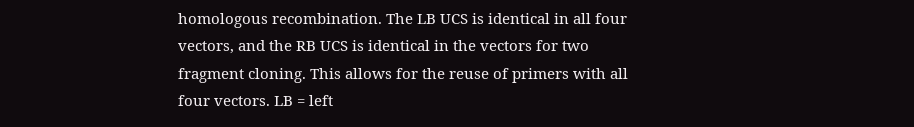homologous recombination. The LB UCS is identical in all four vectors, and the RB UCS is identical in the vectors for two fragment cloning. This allows for the reuse of primers with all four vectors. LB = left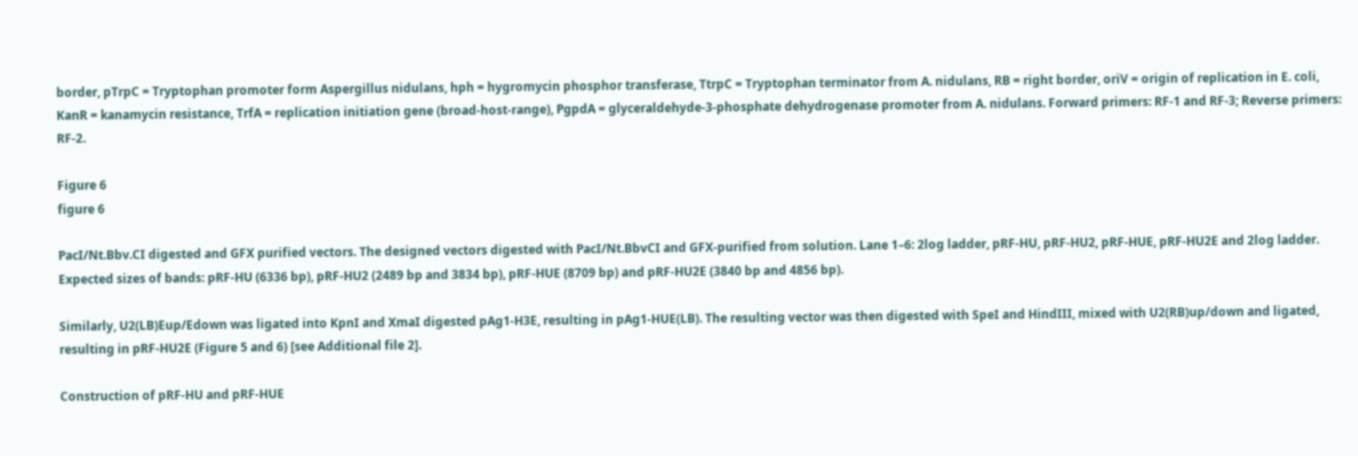border, pTrpC = Tryptophan promoter form Aspergillus nidulans, hph = hygromycin phosphor transferase, TtrpC = Tryptophan terminator from A. nidulans, RB = right border, oriV = origin of replication in E. coli, KanR = kanamycin resistance, TrfA = replication initiation gene (broad-host-range), PgpdA = glyceraldehyde-3-phosphate dehydrogenase promoter from A. nidulans. Forward primers: RF-1 and RF-3; Reverse primers: RF-2.

Figure 6
figure 6

PacI/Nt.Bbv.CI digested and GFX purified vectors. The designed vectors digested with PacI/Nt.BbvCI and GFX-purified from solution. Lane 1–6: 2log ladder, pRF-HU, pRF-HU2, pRF-HUE, pRF-HU2E and 2log ladder. Expected sizes of bands: pRF-HU (6336 bp), pRF-HU2 (2489 bp and 3834 bp), pRF-HUE (8709 bp) and pRF-HU2E (3840 bp and 4856 bp).

Similarly, U2(LB)Eup/Edown was ligated into KpnI and XmaI digested pAg1-H3E, resulting in pAg1-HUE(LB). The resulting vector was then digested with SpeI and HindIII, mixed with U2(RB)up/down and ligated, resulting in pRF-HU2E (Figure 5 and 6) [see Additional file 2].

Construction of pRF-HU and pRF-HUE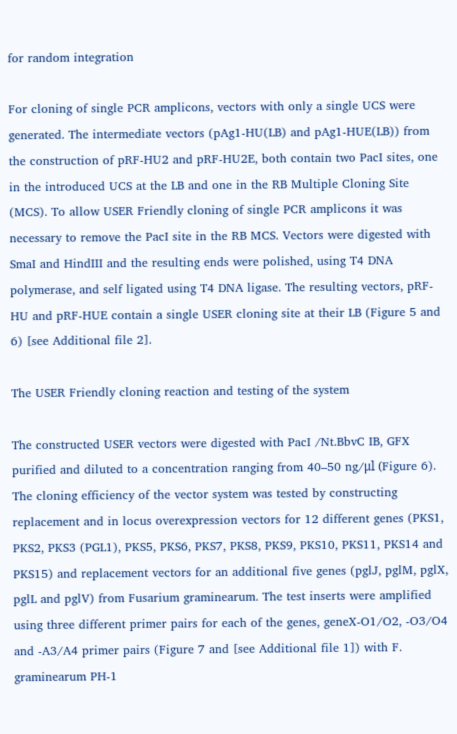for random integration

For cloning of single PCR amplicons, vectors with only a single UCS were generated. The intermediate vectors (pAg1-HU(LB) and pAg1-HUE(LB)) from the construction of pRF-HU2 and pRF-HU2E, both contain two PacI sites, one in the introduced UCS at the LB and one in the RB Multiple Cloning Site (MCS). To allow USER Friendly cloning of single PCR amplicons it was necessary to remove the PacI site in the RB MCS. Vectors were digested with SmaI and HindIII and the resulting ends were polished, using T4 DNA polymerase, and self ligated using T4 DNA ligase. The resulting vectors, pRF-HU and pRF-HUE contain a single USER cloning site at their LB (Figure 5 and 6) [see Additional file 2].

The USER Friendly cloning reaction and testing of the system

The constructed USER vectors were digested with PacI /Nt.BbvC IB, GFX purified and diluted to a concentration ranging from 40–50 ng/μl (Figure 6). The cloning efficiency of the vector system was tested by constructing replacement and in locus overexpression vectors for 12 different genes (PKS1, PKS2, PKS3 (PGL1), PKS5, PKS6, PKS7, PKS8, PKS9, PKS10, PKS11, PKS14 and PKS15) and replacement vectors for an additional five genes (pglJ, pglM, pglX, pglL and pglV) from Fusarium graminearum. The test inserts were amplified using three different primer pairs for each of the genes, geneX-O1/O2, -O3/O4 and -A3/A4 primer pairs (Figure 7 and [see Additional file 1]) with F. graminearum PH-1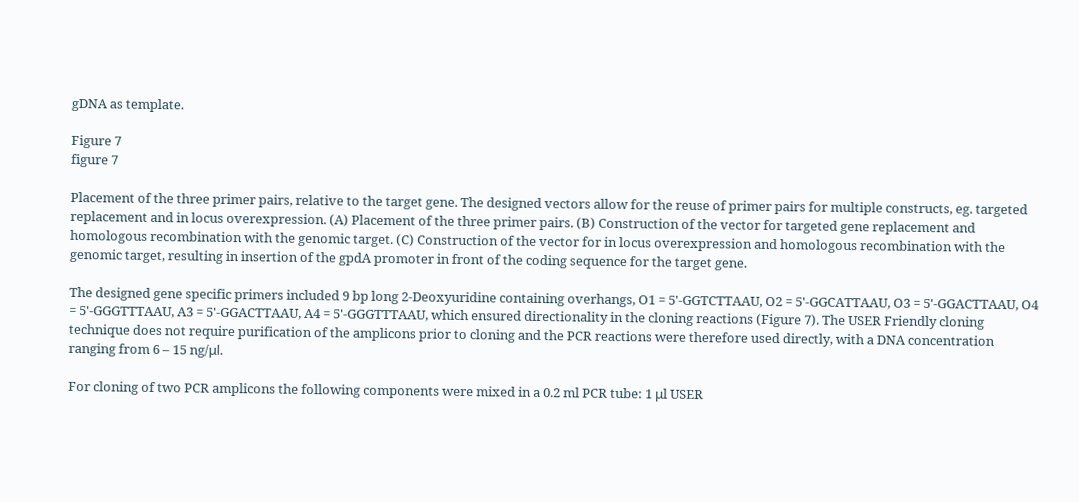gDNA as template.

Figure 7
figure 7

Placement of the three primer pairs, relative to the target gene. The designed vectors allow for the reuse of primer pairs for multiple constructs, eg. targeted replacement and in locus overexpression. (A) Placement of the three primer pairs. (B) Construction of the vector for targeted gene replacement and homologous recombination with the genomic target. (C) Construction of the vector for in locus overexpression and homologous recombination with the genomic target, resulting in insertion of the gpdA promoter in front of the coding sequence for the target gene.

The designed gene specific primers included 9 bp long 2-Deoxyuridine containing overhangs, O1 = 5'-GGTCTTAAU, O2 = 5'-GGCATTAAU, O3 = 5'-GGACTTAAU, O4 = 5'-GGGTTTAAU, A3 = 5'-GGACTTAAU, A4 = 5'-GGGTTTAAU, which ensured directionality in the cloning reactions (Figure 7). The USER Friendly cloning technique does not require purification of the amplicons prior to cloning and the PCR reactions were therefore used directly, with a DNA concentration ranging from 6 – 15 ng/μl.

For cloning of two PCR amplicons the following components were mixed in a 0.2 ml PCR tube: 1 μl USER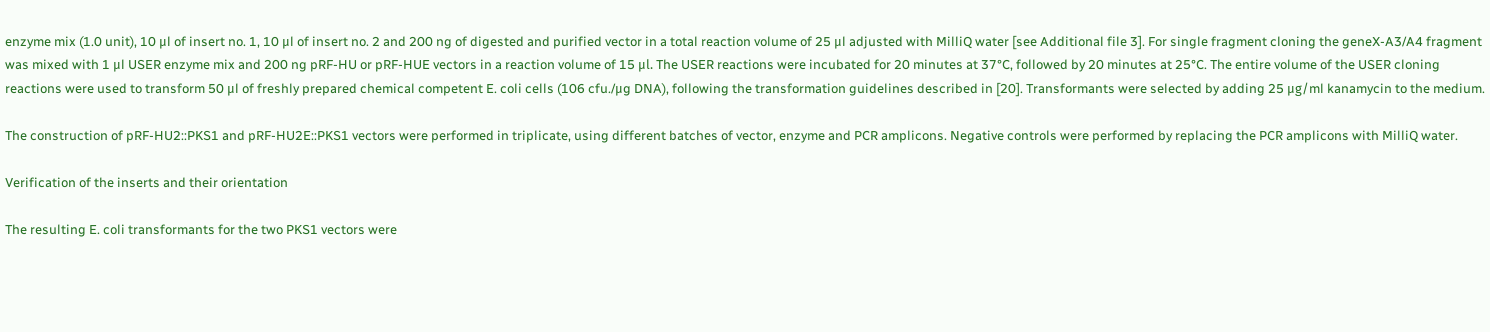enzyme mix (1.0 unit), 10 μl of insert no. 1, 10 μl of insert no. 2 and 200 ng of digested and purified vector in a total reaction volume of 25 μl adjusted with MilliQ water [see Additional file 3]. For single fragment cloning the geneX-A3/A4 fragment was mixed with 1 μl USER enzyme mix and 200 ng pRF-HU or pRF-HUE vectors in a reaction volume of 15 μl. The USER reactions were incubated for 20 minutes at 37°C, followed by 20 minutes at 25°C. The entire volume of the USER cloning reactions were used to transform 50 μl of freshly prepared chemical competent E. coli cells (106 cfu./μg DNA), following the transformation guidelines described in [20]. Transformants were selected by adding 25 μg/ml kanamycin to the medium.

The construction of pRF-HU2::PKS1 and pRF-HU2E::PKS1 vectors were performed in triplicate, using different batches of vector, enzyme and PCR amplicons. Negative controls were performed by replacing the PCR amplicons with MilliQ water.

Verification of the inserts and their orientation

The resulting E. coli transformants for the two PKS1 vectors were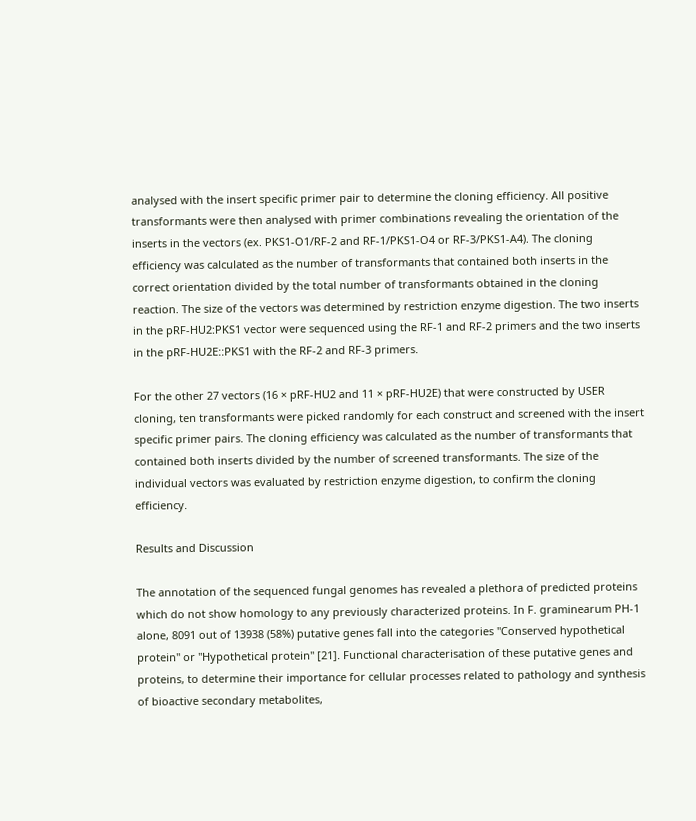analysed with the insert specific primer pair to determine the cloning efficiency. All positive transformants were then analysed with primer combinations revealing the orientation of the inserts in the vectors (ex. PKS1-O1/RF-2 and RF-1/PKS1-O4 or RF-3/PKS1-A4). The cloning efficiency was calculated as the number of transformants that contained both inserts in the correct orientation divided by the total number of transformants obtained in the cloning reaction. The size of the vectors was determined by restriction enzyme digestion. The two inserts in the pRF-HU2:PKS1 vector were sequenced using the RF-1 and RF-2 primers and the two inserts in the pRF-HU2E::PKS1 with the RF-2 and RF-3 primers.

For the other 27 vectors (16 × pRF-HU2 and 11 × pRF-HU2E) that were constructed by USER cloning, ten transformants were picked randomly for each construct and screened with the insert specific primer pairs. The cloning efficiency was calculated as the number of transformants that contained both inserts divided by the number of screened transformants. The size of the individual vectors was evaluated by restriction enzyme digestion, to confirm the cloning efficiency.

Results and Discussion

The annotation of the sequenced fungal genomes has revealed a plethora of predicted proteins which do not show homology to any previously characterized proteins. In F. graminearum PH-1 alone, 8091 out of 13938 (58%) putative genes fall into the categories "Conserved hypothetical protein" or "Hypothetical protein" [21]. Functional characterisation of these putative genes and proteins, to determine their importance for cellular processes related to pathology and synthesis of bioactive secondary metabolites,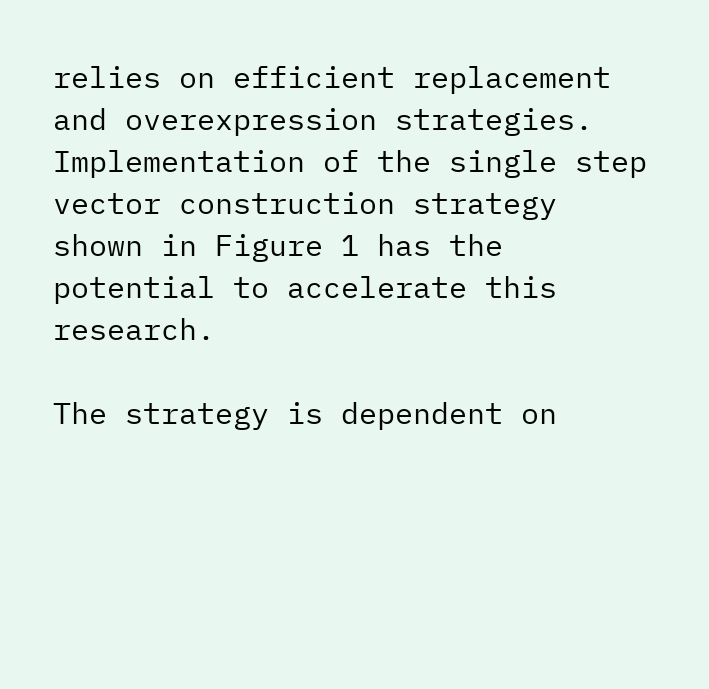relies on efficient replacement and overexpression strategies. Implementation of the single step vector construction strategy shown in Figure 1 has the potential to accelerate this research.

The strategy is dependent on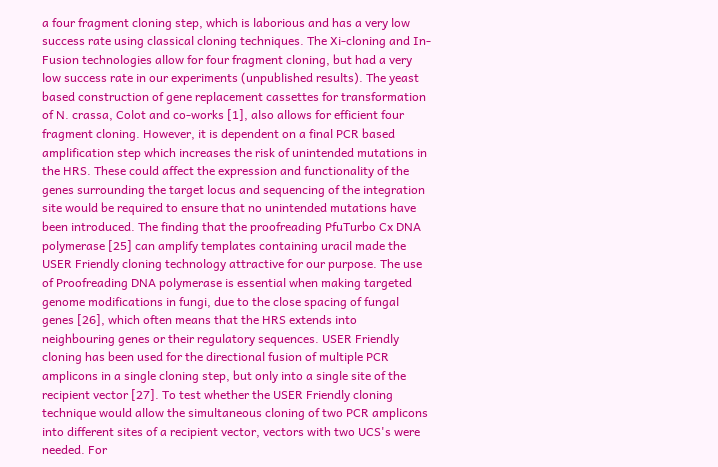a four fragment cloning step, which is laborious and has a very low success rate using classical cloning techniques. The Xi-cloning and In-Fusion technologies allow for four fragment cloning, but had a very low success rate in our experiments (unpublished results). The yeast based construction of gene replacement cassettes for transformation of N. crassa, Colot and co-works [1], also allows for efficient four fragment cloning. However, it is dependent on a final PCR based amplification step which increases the risk of unintended mutations in the HRS. These could affect the expression and functionality of the genes surrounding the target locus and sequencing of the integration site would be required to ensure that no unintended mutations have been introduced. The finding that the proofreading PfuTurbo Cx DNA polymerase [25] can amplify templates containing uracil made the USER Friendly cloning technology attractive for our purpose. The use of Proofreading DNA polymerase is essential when making targeted genome modifications in fungi, due to the close spacing of fungal genes [26], which often means that the HRS extends into neighbouring genes or their regulatory sequences. USER Friendly cloning has been used for the directional fusion of multiple PCR amplicons in a single cloning step, but only into a single site of the recipient vector [27]. To test whether the USER Friendly cloning technique would allow the simultaneous cloning of two PCR amplicons into different sites of a recipient vector, vectors with two UCS's were needed. For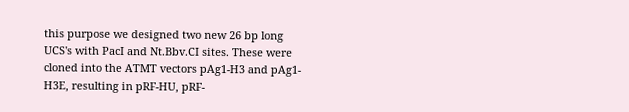this purpose we designed two new 26 bp long UCS's with PacI and Nt.Bbv.CI sites. These were cloned into the ATMT vectors pAg1-H3 and pAg1-H3E, resulting in pRF-HU, pRF-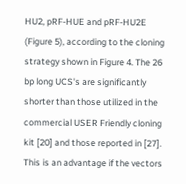HU2, pRF-HUE and pRF-HU2E (Figure 5), according to the cloning strategy shown in Figure 4. The 26 bp long UCS's are significantly shorter than those utilized in the commercial USER Friendly cloning kit [20] and those reported in [27]. This is an advantage if the vectors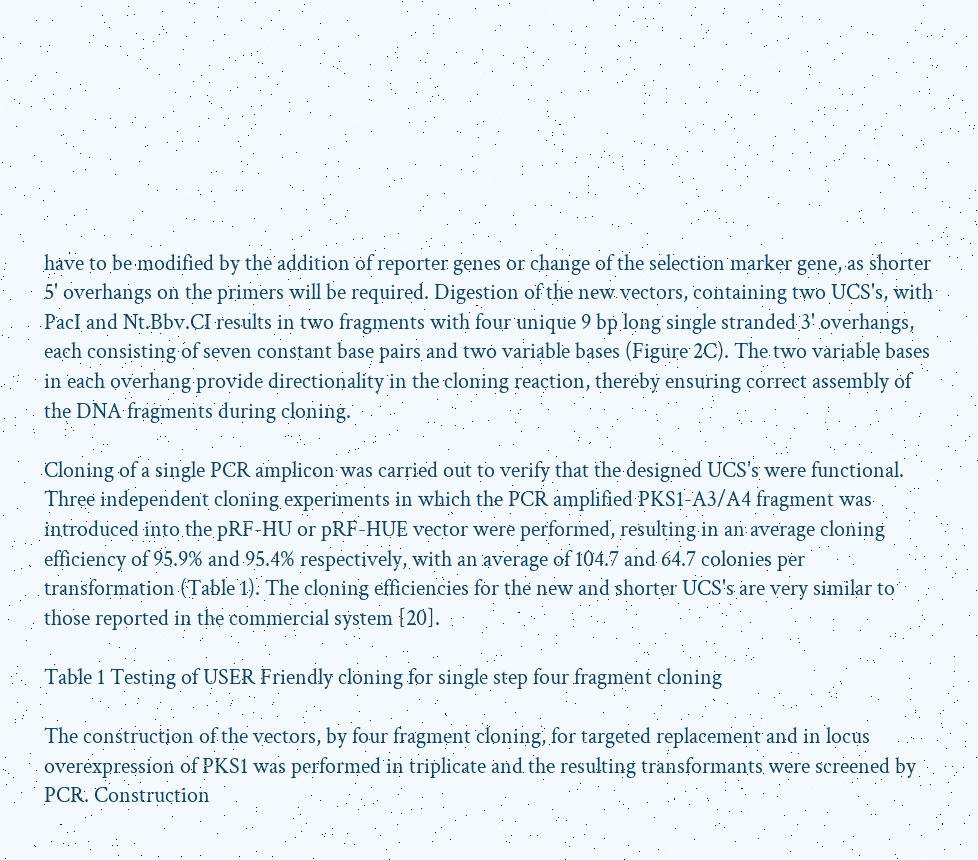have to be modified by the addition of reporter genes or change of the selection marker gene, as shorter 5' overhangs on the primers will be required. Digestion of the new vectors, containing two UCS's, with PacI and Nt.Bbv.CI results in two fragments with four unique 9 bp long single stranded 3' overhangs, each consisting of seven constant base pairs and two variable bases (Figure 2C). The two variable bases in each overhang provide directionality in the cloning reaction, thereby ensuring correct assembly of the DNA fragments during cloning.

Cloning of a single PCR amplicon was carried out to verify that the designed UCS's were functional. Three independent cloning experiments in which the PCR amplified PKS1-A3/A4 fragment was introduced into the pRF-HU or pRF-HUE vector were performed, resulting in an average cloning efficiency of 95.9% and 95.4% respectively, with an average of 104.7 and 64.7 colonies per transformation (Table 1). The cloning efficiencies for the new and shorter UCS's are very similar to those reported in the commercial system [20].

Table 1 Testing of USER Friendly cloning for single step four fragment cloning

The construction of the vectors, by four fragment cloning, for targeted replacement and in locus overexpression of PKS1 was performed in triplicate and the resulting transformants were screened by PCR. Construction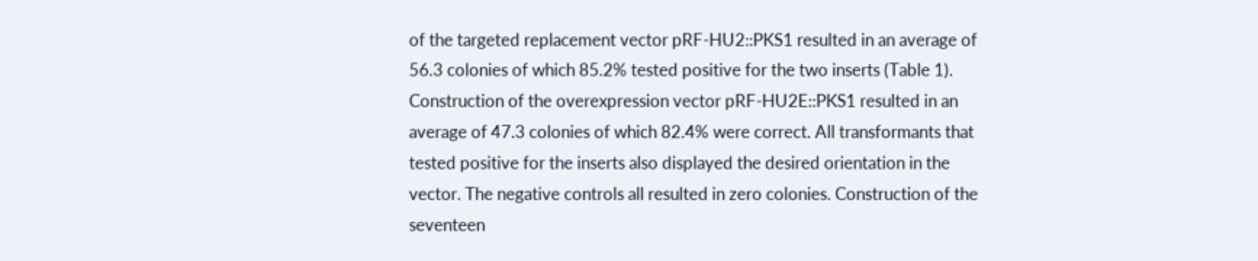of the targeted replacement vector pRF-HU2::PKS1 resulted in an average of 56.3 colonies of which 85.2% tested positive for the two inserts (Table 1). Construction of the overexpression vector pRF-HU2E::PKS1 resulted in an average of 47.3 colonies of which 82.4% were correct. All transformants that tested positive for the inserts also displayed the desired orientation in the vector. The negative controls all resulted in zero colonies. Construction of the seventeen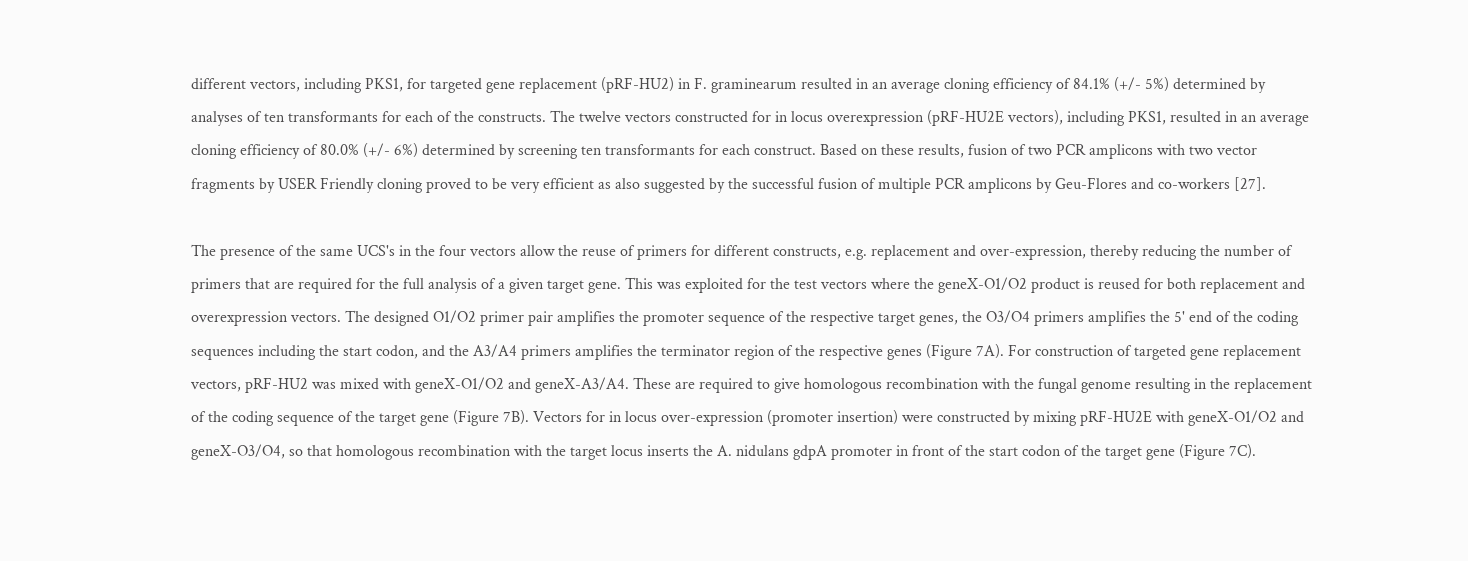different vectors, including PKS1, for targeted gene replacement (pRF-HU2) in F. graminearum resulted in an average cloning efficiency of 84.1% (+/- 5%) determined by analyses of ten transformants for each of the constructs. The twelve vectors constructed for in locus overexpression (pRF-HU2E vectors), including PKS1, resulted in an average cloning efficiency of 80.0% (+/- 6%) determined by screening ten transformants for each construct. Based on these results, fusion of two PCR amplicons with two vector fragments by USER Friendly cloning proved to be very efficient as also suggested by the successful fusion of multiple PCR amplicons by Geu-Flores and co-workers [27].

The presence of the same UCS's in the four vectors allow the reuse of primers for different constructs, e.g. replacement and over-expression, thereby reducing the number of primers that are required for the full analysis of a given target gene. This was exploited for the test vectors where the geneX-O1/O2 product is reused for both replacement and overexpression vectors. The designed O1/O2 primer pair amplifies the promoter sequence of the respective target genes, the O3/O4 primers amplifies the 5' end of the coding sequences including the start codon, and the A3/A4 primers amplifies the terminator region of the respective genes (Figure 7A). For construction of targeted gene replacement vectors, pRF-HU2 was mixed with geneX-O1/O2 and geneX-A3/A4. These are required to give homologous recombination with the fungal genome resulting in the replacement of the coding sequence of the target gene (Figure 7B). Vectors for in locus over-expression (promoter insertion) were constructed by mixing pRF-HU2E with geneX-O1/O2 and geneX-O3/O4, so that homologous recombination with the target locus inserts the A. nidulans gdpA promoter in front of the start codon of the target gene (Figure 7C).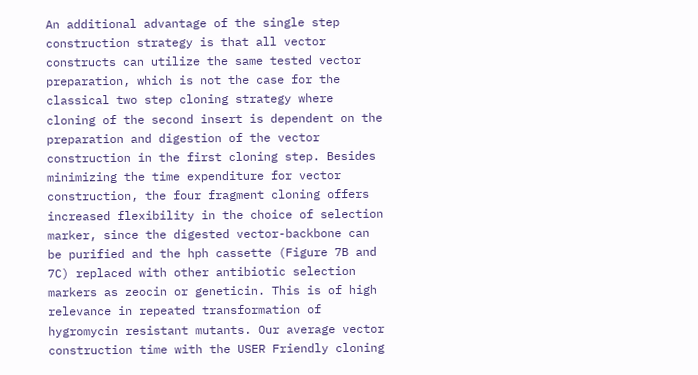An additional advantage of the single step construction strategy is that all vector constructs can utilize the same tested vector preparation, which is not the case for the classical two step cloning strategy where cloning of the second insert is dependent on the preparation and digestion of the vector construction in the first cloning step. Besides minimizing the time expenditure for vector construction, the four fragment cloning offers increased flexibility in the choice of selection marker, since the digested vector-backbone can be purified and the hph cassette (Figure 7B and 7C) replaced with other antibiotic selection markers as zeocin or geneticin. This is of high relevance in repeated transformation of hygromycin resistant mutants. Our average vector construction time with the USER Friendly cloning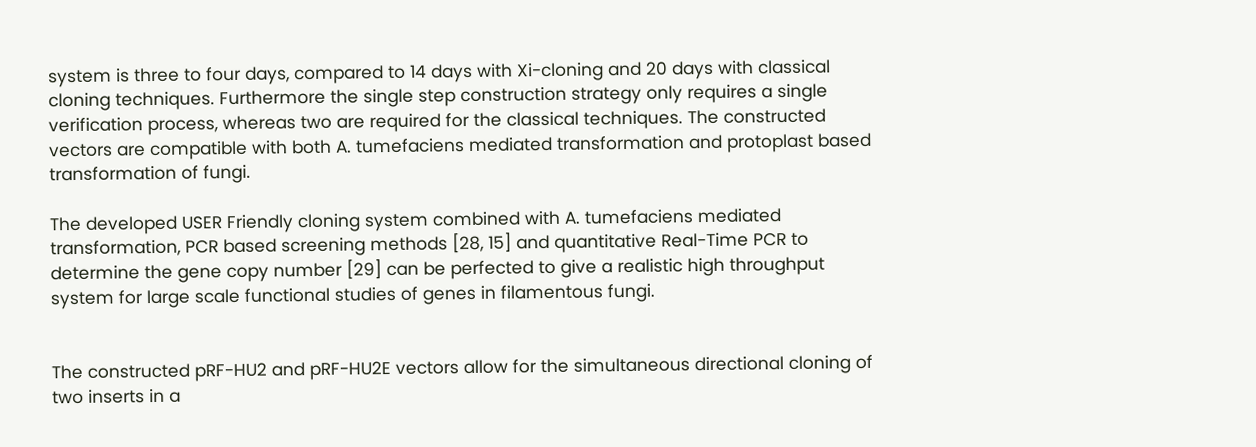system is three to four days, compared to 14 days with Xi-cloning and 20 days with classical cloning techniques. Furthermore the single step construction strategy only requires a single verification process, whereas two are required for the classical techniques. The constructed vectors are compatible with both A. tumefaciens mediated transformation and protoplast based transformation of fungi.

The developed USER Friendly cloning system combined with A. tumefaciens mediated transformation, PCR based screening methods [28, 15] and quantitative Real-Time PCR to determine the gene copy number [29] can be perfected to give a realistic high throughput system for large scale functional studies of genes in filamentous fungi.


The constructed pRF-HU2 and pRF-HU2E vectors allow for the simultaneous directional cloning of two inserts in a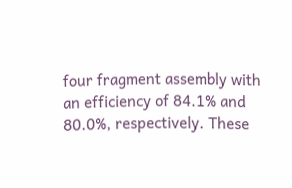four fragment assembly with an efficiency of 84.1% and 80.0%, respectively. These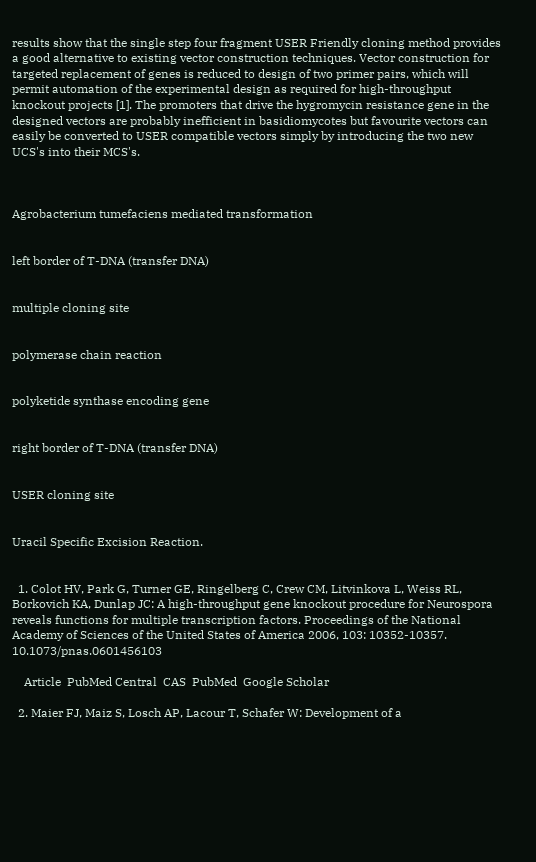results show that the single step four fragment USER Friendly cloning method provides a good alternative to existing vector construction techniques. Vector construction for targeted replacement of genes is reduced to design of two primer pairs, which will permit automation of the experimental design as required for high-throughput knockout projects [1]. The promoters that drive the hygromycin resistance gene in the designed vectors are probably inefficient in basidiomycotes but favourite vectors can easily be converted to USER compatible vectors simply by introducing the two new UCS's into their MCS's.



Agrobacterium tumefaciens mediated transformation


left border of T-DNA (transfer DNA)


multiple cloning site


polymerase chain reaction


polyketide synthase encoding gene


right border of T-DNA (transfer DNA)


USER cloning site


Uracil Specific Excision Reaction.


  1. Colot HV, Park G, Turner GE, Ringelberg C, Crew CM, Litvinkova L, Weiss RL, Borkovich KA, Dunlap JC: A high-throughput gene knockout procedure for Neurospora reveals functions for multiple transcription factors. Proceedings of the National Academy of Sciences of the United States of America 2006, 103: 10352-10357. 10.1073/pnas.0601456103

    Article  PubMed Central  CAS  PubMed  Google Scholar

  2. Maier FJ, Maiz S, Losch AP, Lacour T, Schafer W: Development of a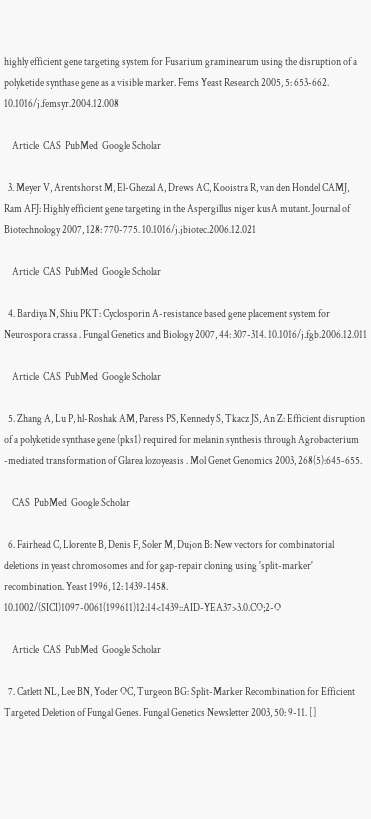highly efficient gene targeting system for Fusarium graminearum using the disruption of a polyketide synthase gene as a visible marker. Fems Yeast Research 2005, 5: 653-662. 10.1016/j.femsyr.2004.12.008

    Article  CAS  PubMed  Google Scholar

  3. Meyer V, Arentshorst M, El-Ghezal A, Drews AC, Kooistra R, van den Hondel CAMJ, Ram AFJ: Highly efficient gene targeting in the Aspergillus niger kusA mutant. Journal of Biotechnology 2007, 128: 770-775. 10.1016/j.jbiotec.2006.12.021

    Article  CAS  PubMed  Google Scholar

  4. Bardiya N, Shiu PKT: Cyclosporin A-resistance based gene placement system for Neurospora crassa . Fungal Genetics and Biology 2007, 44: 307-314. 10.1016/j.fgb.2006.12.011

    Article  CAS  PubMed  Google Scholar

  5. Zhang A, Lu P, hl-Roshak AM, Paress PS, Kennedy S, Tkacz JS, An Z: Efficient disruption of a polyketide synthase gene (pks1) required for melanin synthesis through Agrobacterium -mediated transformation of Glarea lozoyeasis . Mol Genet Genomics 2003, 268(5):645-655.

    CAS  PubMed  Google Scholar

  6. Fairhead C, Llorente B, Denis F, Soler M, Dujon B: New vectors for combinatorial deletions in yeast chromosomes and for gap-repair cloning using 'split-marker' recombination. Yeast 1996, 12: 1439-1458. 10.1002/(SICI)1097-0061(199611)12:14<1439::AID-YEA37>3.0.CO;2-O

    Article  CAS  PubMed  Google Scholar

  7. Catlett NL, Lee BN, Yoder OC, Turgeon BG: Split-Marker Recombination for Efficient Targeted Deletion of Fungal Genes. Fungal Genetics Newsletter 2003, 50: 9-11. []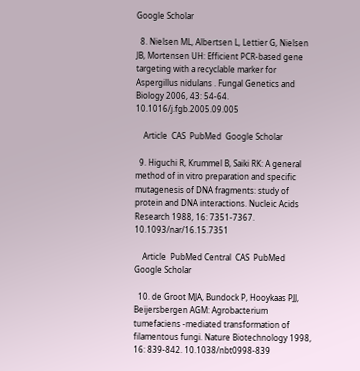Google Scholar

  8. Nielsen ML, Albertsen L, Lettier G, Nielsen JB, Mortensen UH: Efficient PCR-based gene targeting with a recyclable marker for Aspergillus nidulans . Fungal Genetics and Biology 2006, 43: 54-64. 10.1016/j.fgb.2005.09.005

    Article  CAS  PubMed  Google Scholar

  9. Higuchi R, Krummel B, Saiki RK: A general method of in vitro preparation and specific mutagenesis of DNA fragments: study of protein and DNA interactions. Nucleic Acids Research 1988, 16: 7351-7367. 10.1093/nar/16.15.7351

    Article  PubMed Central  CAS  PubMed  Google Scholar

  10. de Groot MJA, Bundock P, Hooykaas PJJ, Beijersbergen AGM: Agrobacterium tumefaciens -mediated transformation of filamentous fungi. Nature Biotechnology 1998, 16: 839-842. 10.1038/nbt0998-839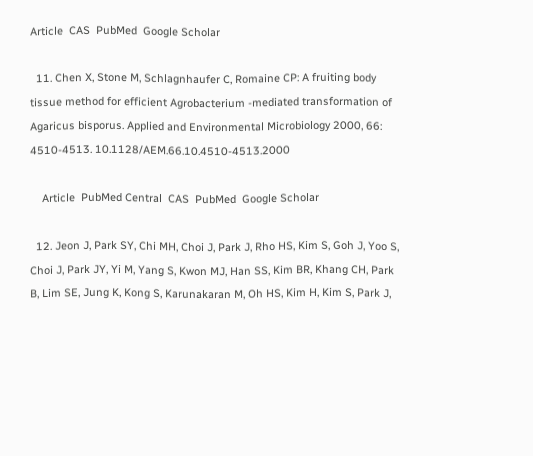Article  CAS  PubMed  Google Scholar

  11. Chen X, Stone M, Schlagnhaufer C, Romaine CP: A fruiting body tissue method for efficient Agrobacterium -mediated transformation of Agaricus bisporus. Applied and Environmental Microbiology 2000, 66: 4510-4513. 10.1128/AEM.66.10.4510-4513.2000

    Article  PubMed Central  CAS  PubMed  Google Scholar

  12. Jeon J, Park SY, Chi MH, Choi J, Park J, Rho HS, Kim S, Goh J, Yoo S, Choi J, Park JY, Yi M, Yang S, Kwon MJ, Han SS, Kim BR, Khang CH, Park B, Lim SE, Jung K, Kong S, Karunakaran M, Oh HS, Kim H, Kim S, Park J,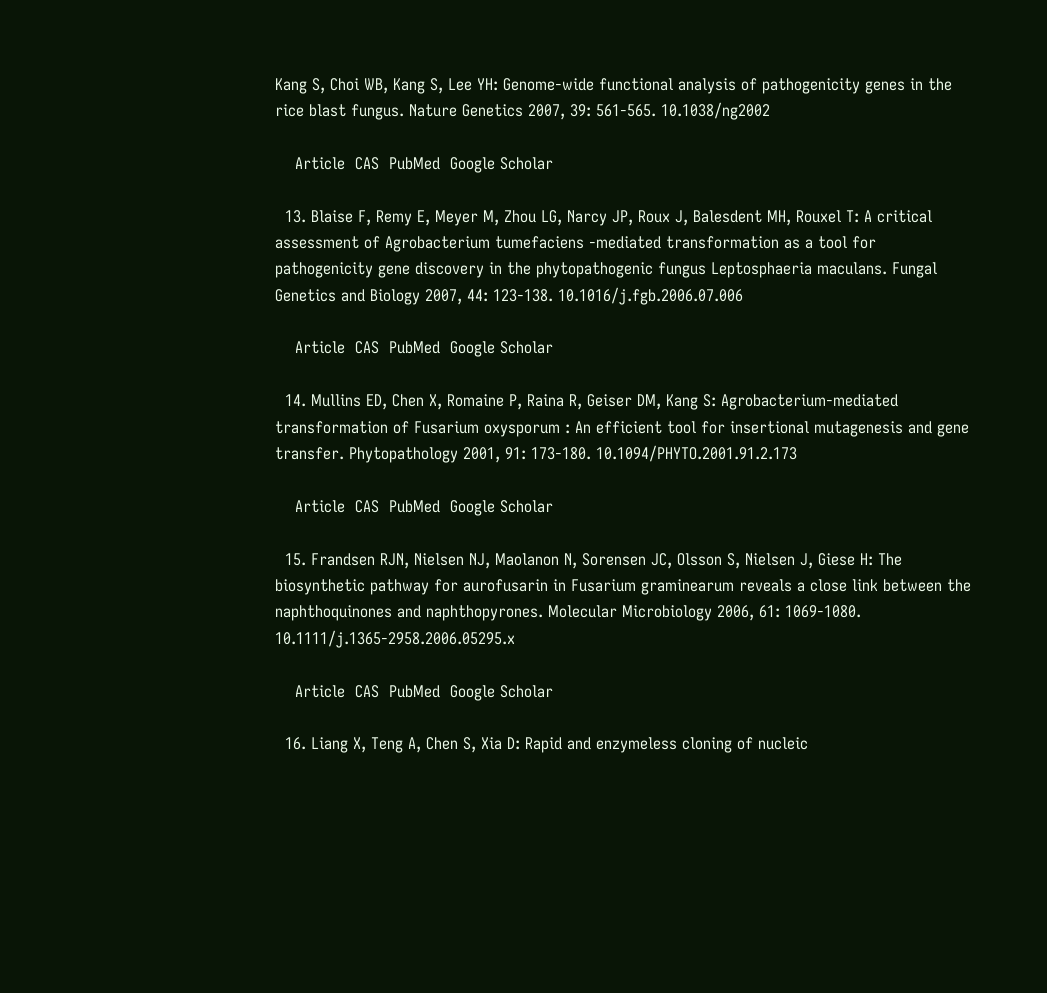Kang S, Choi WB, Kang S, Lee YH: Genome-wide functional analysis of pathogenicity genes in the rice blast fungus. Nature Genetics 2007, 39: 561-565. 10.1038/ng2002

    Article  CAS  PubMed  Google Scholar

  13. Blaise F, Remy E, Meyer M, Zhou LG, Narcy JP, Roux J, Balesdent MH, Rouxel T: A critical assessment of Agrobacterium tumefaciens -mediated transformation as a tool for pathogenicity gene discovery in the phytopathogenic fungus Leptosphaeria maculans. Fungal Genetics and Biology 2007, 44: 123-138. 10.1016/j.fgb.2006.07.006

    Article  CAS  PubMed  Google Scholar

  14. Mullins ED, Chen X, Romaine P, Raina R, Geiser DM, Kang S: Agrobacterium-mediated transformation of Fusarium oxysporum : An efficient tool for insertional mutagenesis and gene transfer. Phytopathology 2001, 91: 173-180. 10.1094/PHYTO.2001.91.2.173

    Article  CAS  PubMed  Google Scholar

  15. Frandsen RJN, Nielsen NJ, Maolanon N, Sorensen JC, Olsson S, Nielsen J, Giese H: The biosynthetic pathway for aurofusarin in Fusarium graminearum reveals a close link between the naphthoquinones and naphthopyrones. Molecular Microbiology 2006, 61: 1069-1080. 10.1111/j.1365-2958.2006.05295.x

    Article  CAS  PubMed  Google Scholar

  16. Liang X, Teng A, Chen S, Xia D: Rapid and enzymeless cloning of nucleic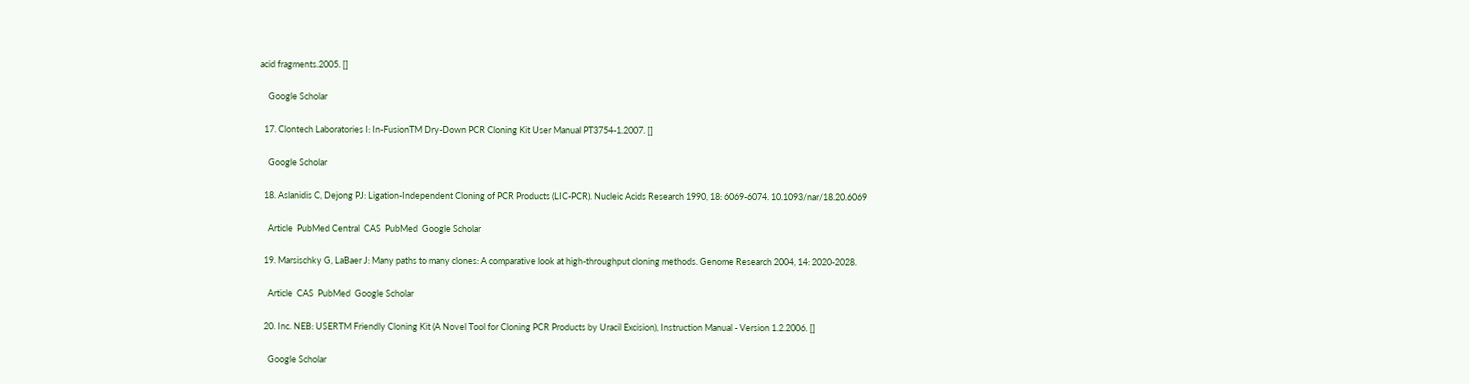acid fragments.2005. []

    Google Scholar

  17. Clontech Laboratories I: In-FusionTM Dry-Down PCR Cloning Kit User Manual PT3754-1.2007. []

    Google Scholar

  18. Aslanidis C, Dejong PJ: Ligation-Independent Cloning of PCR Products (LIC-PCR). Nucleic Acids Research 1990, 18: 6069-6074. 10.1093/nar/18.20.6069

    Article  PubMed Central  CAS  PubMed  Google Scholar

  19. Marsischky G, LaBaer J: Many paths to many clones: A comparative look at high-throughput cloning methods. Genome Research 2004, 14: 2020-2028.

    Article  CAS  PubMed  Google Scholar

  20. Inc. NEB: USERTM Friendly Cloning Kit (A Novel Tool for Cloning PCR Products by Uracil Excision), Instruction Manual - Version 1.2.2006. []

    Google Scholar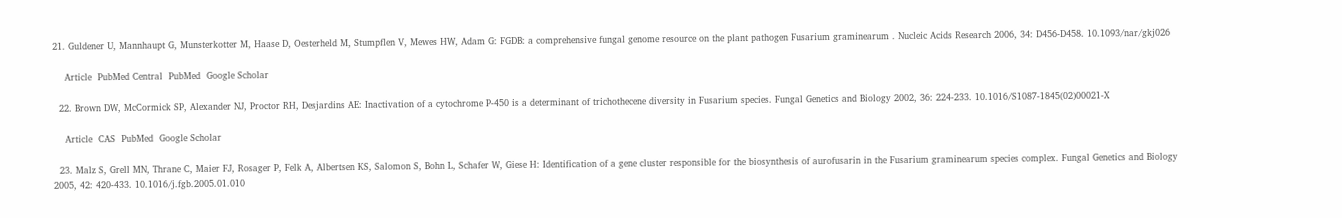21. Guldener U, Mannhaupt G, Munsterkotter M, Haase D, Oesterheld M, Stumpflen V, Mewes HW, Adam G: FGDB: a comprehensive fungal genome resource on the plant pathogen Fusarium graminearum . Nucleic Acids Research 2006, 34: D456-D458. 10.1093/nar/gkj026

    Article  PubMed Central  PubMed  Google Scholar

  22. Brown DW, McCormick SP, Alexander NJ, Proctor RH, Desjardins AE: Inactivation of a cytochrome P-450 is a determinant of trichothecene diversity in Fusarium species. Fungal Genetics and Biology 2002, 36: 224-233. 10.1016/S1087-1845(02)00021-X

    Article  CAS  PubMed  Google Scholar

  23. Malz S, Grell MN, Thrane C, Maier FJ, Rosager P, Felk A, Albertsen KS, Salomon S, Bohn L, Schafer W, Giese H: Identification of a gene cluster responsible for the biosynthesis of aurofusarin in the Fusarium graminearum species complex. Fungal Genetics and Biology 2005, 42: 420-433. 10.1016/j.fgb.2005.01.010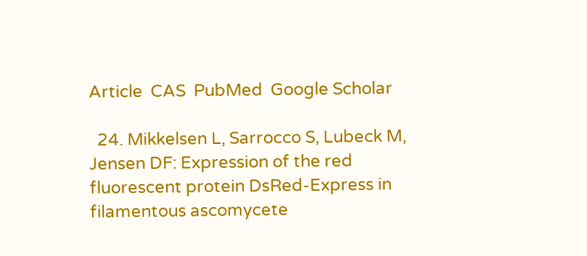Article  CAS  PubMed  Google Scholar

  24. Mikkelsen L, Sarrocco S, Lubeck M, Jensen DF: Expression of the red fluorescent protein DsRed-Express in filamentous ascomycete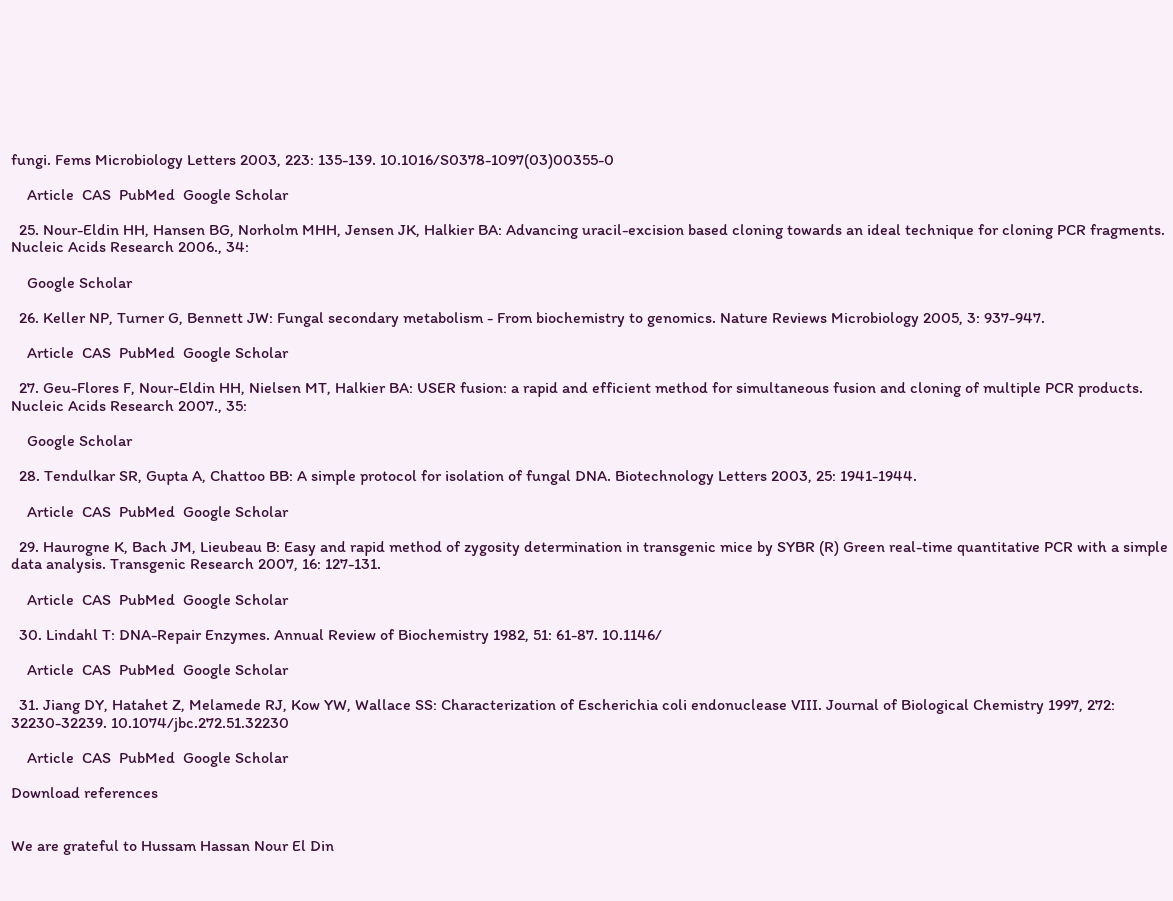fungi. Fems Microbiology Letters 2003, 223: 135-139. 10.1016/S0378-1097(03)00355-0

    Article  CAS  PubMed  Google Scholar

  25. Nour-Eldin HH, Hansen BG, Norholm MHH, Jensen JK, Halkier BA: Advancing uracil-excision based cloning towards an ideal technique for cloning PCR fragments. Nucleic Acids Research 2006., 34:

    Google Scholar

  26. Keller NP, Turner G, Bennett JW: Fungal secondary metabolism - From biochemistry to genomics. Nature Reviews Microbiology 2005, 3: 937-947.

    Article  CAS  PubMed  Google Scholar

  27. Geu-Flores F, Nour-Eldin HH, Nielsen MT, Halkier BA: USER fusion: a rapid and efficient method for simultaneous fusion and cloning of multiple PCR products. Nucleic Acids Research 2007., 35:

    Google Scholar

  28. Tendulkar SR, Gupta A, Chattoo BB: A simple protocol for isolation of fungal DNA. Biotechnology Letters 2003, 25: 1941-1944.

    Article  CAS  PubMed  Google Scholar

  29. Haurogne K, Bach JM, Lieubeau B: Easy and rapid method of zygosity determination in transgenic mice by SYBR (R) Green real-time quantitative PCR with a simple data analysis. Transgenic Research 2007, 16: 127-131.

    Article  CAS  PubMed  Google Scholar

  30. Lindahl T: DNA-Repair Enzymes. Annual Review of Biochemistry 1982, 51: 61-87. 10.1146/

    Article  CAS  PubMed  Google Scholar

  31. Jiang DY, Hatahet Z, Melamede RJ, Kow YW, Wallace SS: Characterization of Escherichia coli endonuclease VIII. Journal of Biological Chemistry 1997, 272: 32230-32239. 10.1074/jbc.272.51.32230

    Article  CAS  PubMed  Google Scholar

Download references


We are grateful to Hussam Hassan Nour El Din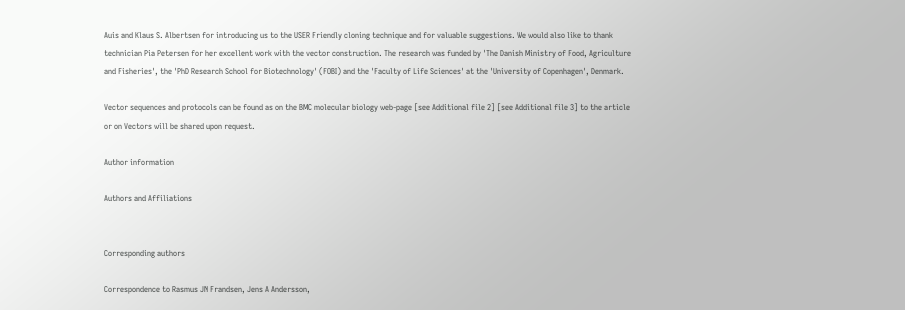Auis and Klaus S. Albertsen for introducing us to the USER Friendly cloning technique and for valuable suggestions. We would also like to thank technician Pia Petersen for her excellent work with the vector construction. The research was funded by 'The Danish Ministry of Food, Agriculture and Fisheries', the 'PhD Research School for Biotechnology' (FOBI) and the 'Faculty of Life Sciences' at the 'University of Copenhagen', Denmark.

Vector sequences and protocols can be found as on the BMC molecular biology web-page [see Additional file 2] [see Additional file 3] to the article or on Vectors will be shared upon request.

Author information

Authors and Affiliations


Corresponding authors

Correspondence to Rasmus JN Frandsen, Jens A Andersson,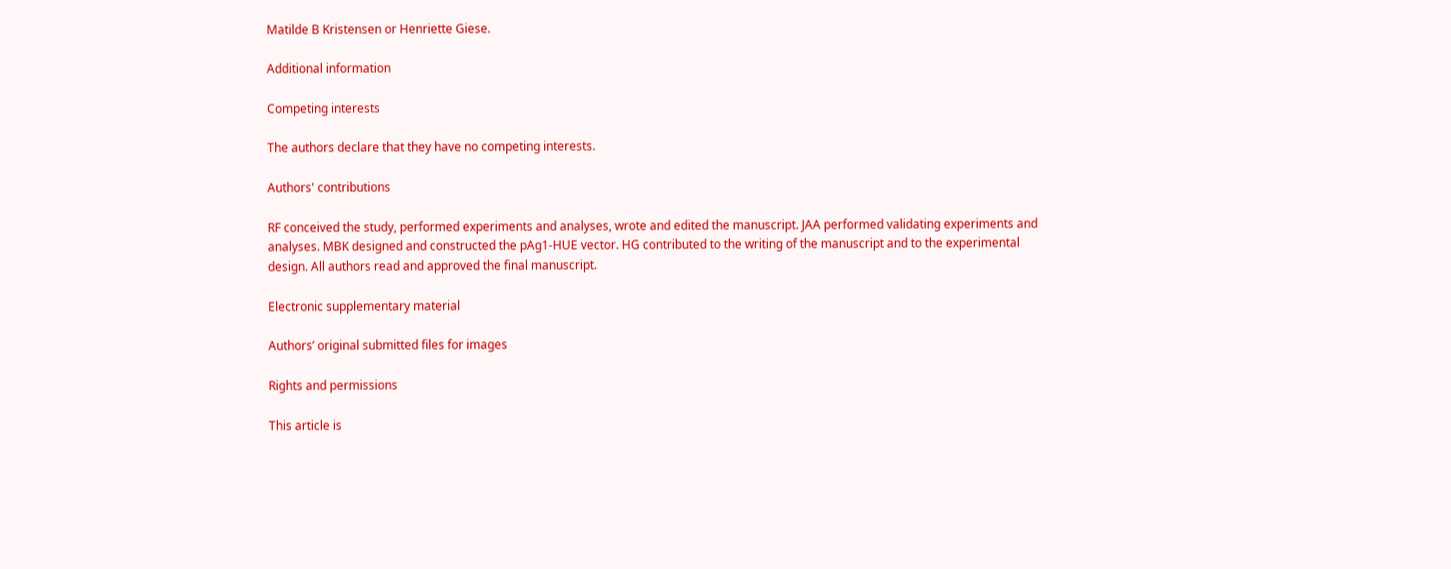Matilde B Kristensen or Henriette Giese.

Additional information

Competing interests

The authors declare that they have no competing interests.

Authors' contributions

RF conceived the study, performed experiments and analyses, wrote and edited the manuscript. JAA performed validating experiments and analyses. MBK designed and constructed the pAg1-HUE vector. HG contributed to the writing of the manuscript and to the experimental design. All authors read and approved the final manuscript.

Electronic supplementary material

Authors’ original submitted files for images

Rights and permissions

This article is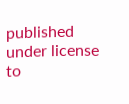published under license to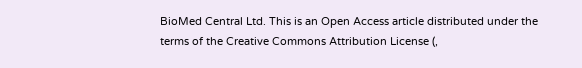BioMed Central Ltd. This is an Open Access article distributed under the terms of the Creative Commons Attribution License (,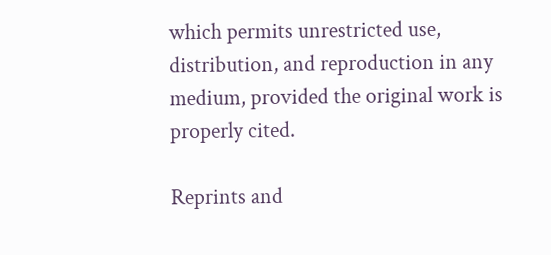which permits unrestricted use, distribution, and reproduction in any medium, provided the original work is properly cited.

Reprints and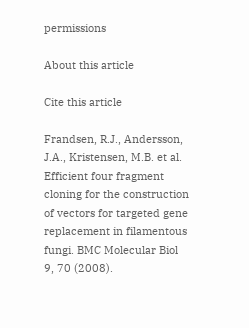permissions

About this article

Cite this article

Frandsen, R.J., Andersson, J.A., Kristensen, M.B. et al. Efficient four fragment cloning for the construction of vectors for targeted gene replacement in filamentous fungi. BMC Molecular Biol 9, 70 (2008).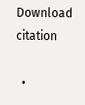Download citation

  •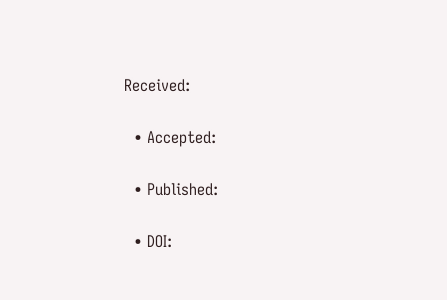Received:

  • Accepted:

  • Published:

  • DOI: